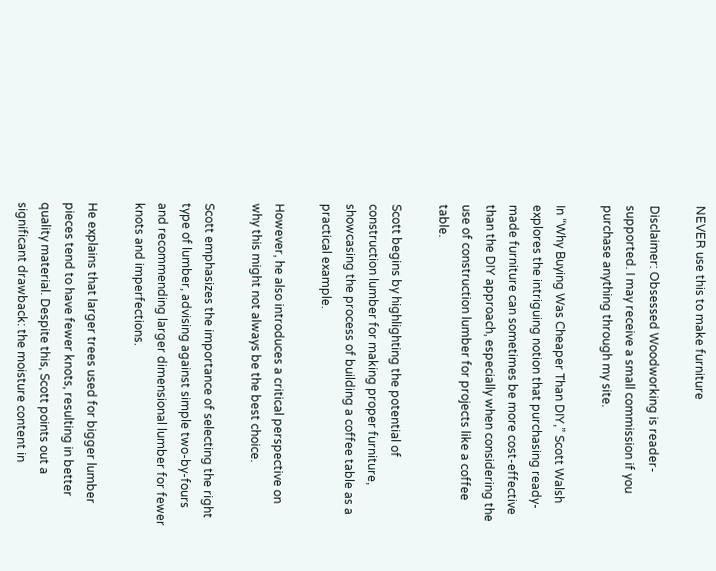NEVER use this to make furniture

Disclaimer: Obsessed Woodworking is reader-supported. I may receive a small commission if you purchase anything through my site.

In “Why Buying Was Cheaper Than DIY,” Scott Walsh explores the intriguing notion that purchasing ready-made furniture can sometimes be more cost-effective than the DIY approach, especially when considering the use of construction lumber for projects like a coffee table.

Scott begins by highlighting the potential of construction lumber for making proper furniture, showcasing the process of building a coffee table as a practical example.

However, he also introduces a critical perspective on why this might not always be the best choice.

Scott emphasizes the importance of selecting the right type of lumber, advising against simple two-by-fours and recommending larger dimensional lumber for fewer knots and imperfections.

He explains that larger trees used for bigger lumber pieces tend to have fewer knots, resulting in better quality material. Despite this, Scott points out a significant drawback: the moisture content in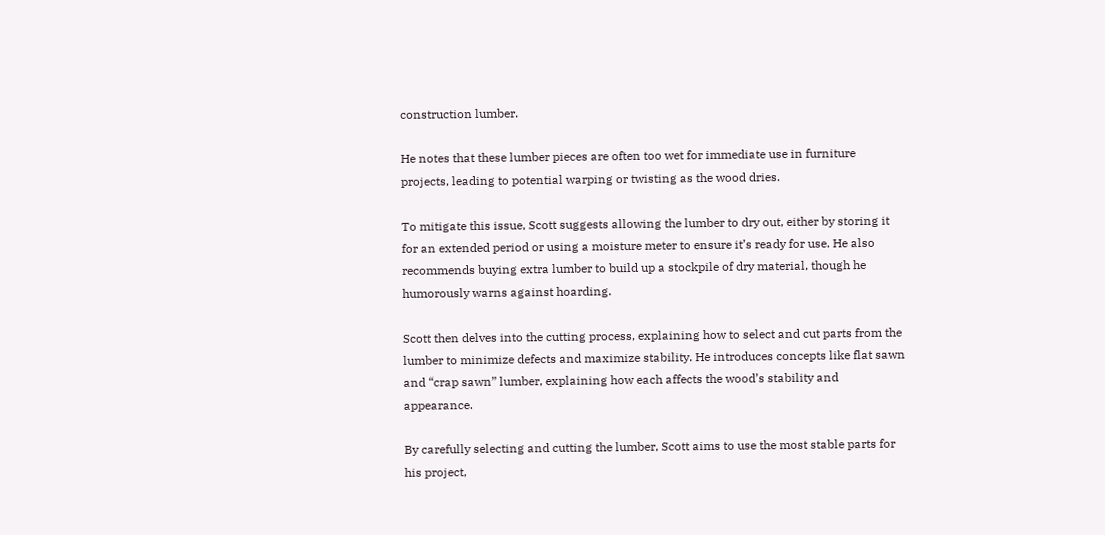construction lumber.

He notes that these lumber pieces are often too wet for immediate use in furniture projects, leading to potential warping or twisting as the wood dries.

To mitigate this issue, Scott suggests allowing the lumber to dry out, either by storing it for an extended period or using a moisture meter to ensure it’s ready for use. He also recommends buying extra lumber to build up a stockpile of dry material, though he humorously warns against hoarding.

Scott then delves into the cutting process, explaining how to select and cut parts from the lumber to minimize defects and maximize stability. He introduces concepts like flat sawn and “crap sawn” lumber, explaining how each affects the wood’s stability and appearance.

By carefully selecting and cutting the lumber, Scott aims to use the most stable parts for his project,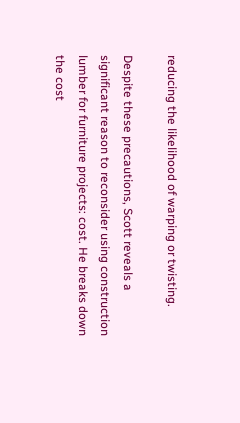reducing the likelihood of warping or twisting.

Despite these precautions, Scott reveals a significant reason to reconsider using construction lumber for furniture projects: cost. He breaks down the cost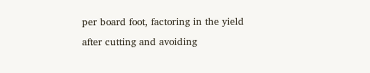per board foot, factoring in the yield after cutting and avoiding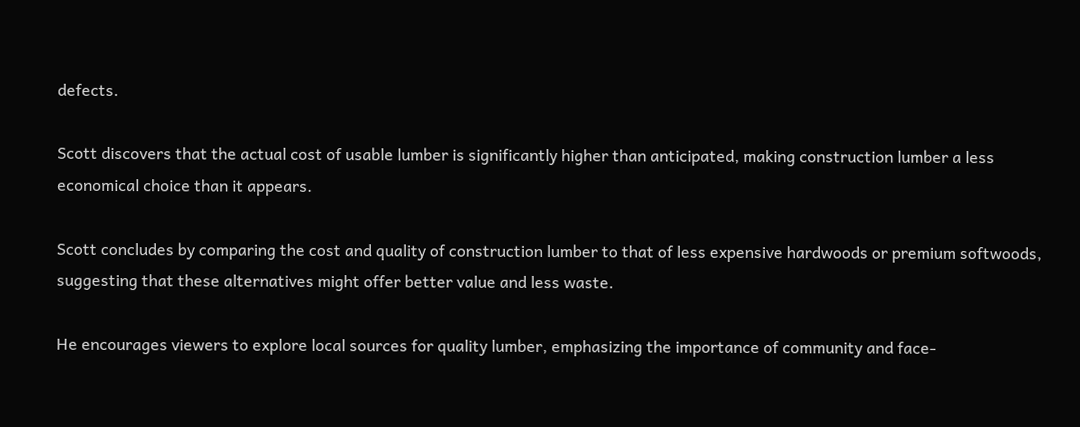defects.

Scott discovers that the actual cost of usable lumber is significantly higher than anticipated, making construction lumber a less economical choice than it appears.

Scott concludes by comparing the cost and quality of construction lumber to that of less expensive hardwoods or premium softwoods, suggesting that these alternatives might offer better value and less waste.

He encourages viewers to explore local sources for quality lumber, emphasizing the importance of community and face-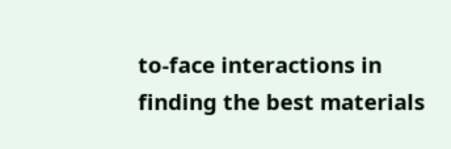to-face interactions in finding the best materials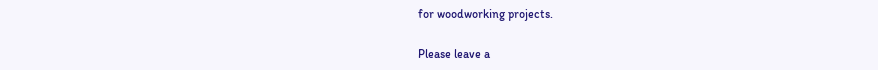for woodworking projects.

Please leave a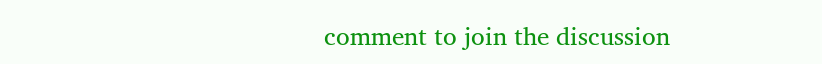comment to join the discussion